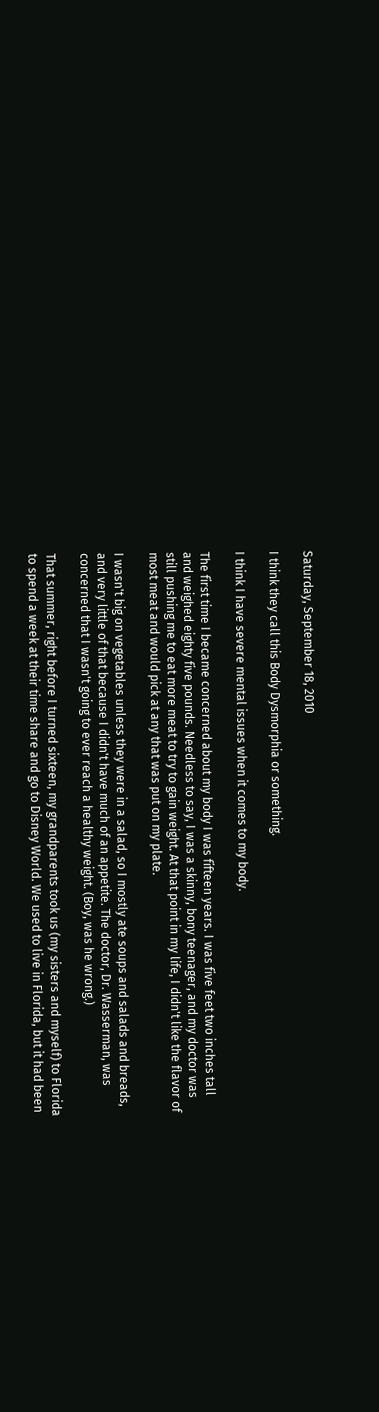Saturday, September 18, 2010

I think they call this Body Dysmorphia or something.

I think I have severe mental issues when it comes to my body.

The first time I became concerned about my body I was fifteen years. I was five feet two inches tall and weighed eighty five pounds. Needless to say, I was a skinny, bony teenager, and my doctor was still pushing me to eat more meat to try to gain weight. At that point in my life, I didn't like the flavor of most meat and would pick at any that was put on my plate.

I wasn't big on vegetables unless they were in a salad, so I mostly ate soups and salads and breads, and very little of that because I didn't have much of an appetite. The doctor, Dr. Wasserman, was concerned that I wasn't going to ever reach a healthy weight. (Boy, was he wrong.)

That summer, right before I turned sixteen, my grandparents took us (my sisters and myself) to Florida to spend a week at their time share and go to Disney World. We used to live in Florida, but it had been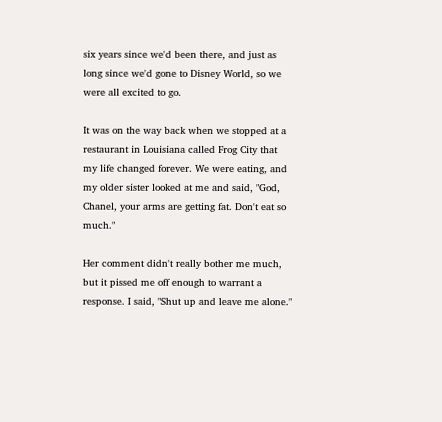six years since we'd been there, and just as long since we'd gone to Disney World, so we were all excited to go.

It was on the way back when we stopped at a restaurant in Louisiana called Frog City that my life changed forever. We were eating, and my older sister looked at me and said, "God, Chanel, your arms are getting fat. Don't eat so much."

Her comment didn't really bother me much, but it pissed me off enough to warrant a response. I said, "Shut up and leave me alone."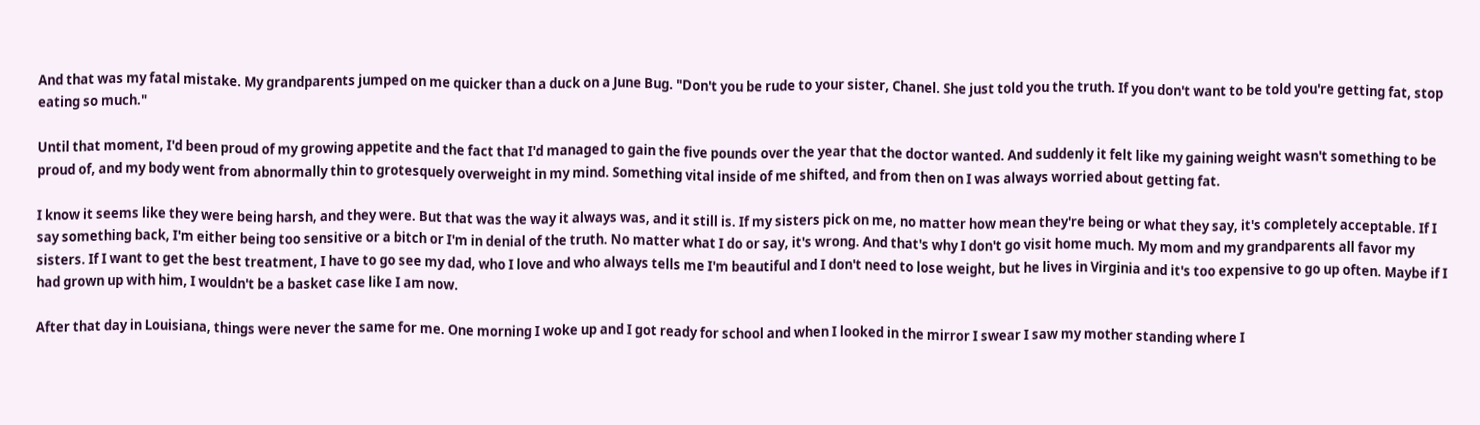And that was my fatal mistake. My grandparents jumped on me quicker than a duck on a June Bug. "Don't you be rude to your sister, Chanel. She just told you the truth. If you don't want to be told you're getting fat, stop eating so much."

Until that moment, I'd been proud of my growing appetite and the fact that I'd managed to gain the five pounds over the year that the doctor wanted. And suddenly it felt like my gaining weight wasn't something to be proud of, and my body went from abnormally thin to grotesquely overweight in my mind. Something vital inside of me shifted, and from then on I was always worried about getting fat.

I know it seems like they were being harsh, and they were. But that was the way it always was, and it still is. If my sisters pick on me, no matter how mean they're being or what they say, it's completely acceptable. If I say something back, I'm either being too sensitive or a bitch or I'm in denial of the truth. No matter what I do or say, it's wrong. And that's why I don't go visit home much. My mom and my grandparents all favor my sisters. If I want to get the best treatment, I have to go see my dad, who I love and who always tells me I'm beautiful and I don't need to lose weight, but he lives in Virginia and it's too expensive to go up often. Maybe if I had grown up with him, I wouldn't be a basket case like I am now.

After that day in Louisiana, things were never the same for me. One morning I woke up and I got ready for school and when I looked in the mirror I swear I saw my mother standing where I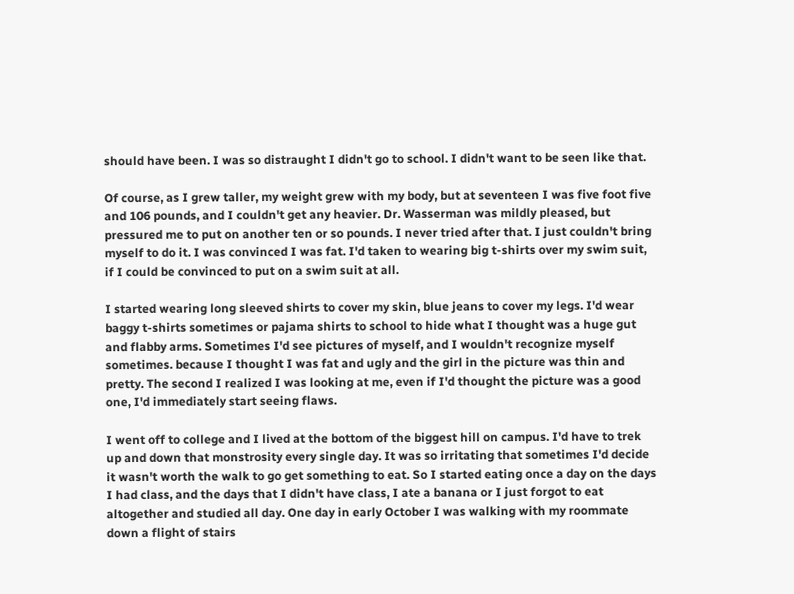should have been. I was so distraught I didn't go to school. I didn't want to be seen like that.

Of course, as I grew taller, my weight grew with my body, but at seventeen I was five foot five and 106 pounds, and I couldn't get any heavier. Dr. Wasserman was mildly pleased, but pressured me to put on another ten or so pounds. I never tried after that. I just couldn't bring myself to do it. I was convinced I was fat. I'd taken to wearing big t-shirts over my swim suit, if I could be convinced to put on a swim suit at all.

I started wearing long sleeved shirts to cover my skin, blue jeans to cover my legs. I'd wear baggy t-shirts sometimes or pajama shirts to school to hide what I thought was a huge gut and flabby arms. Sometimes I'd see pictures of myself, and I wouldn't recognize myself sometimes. because I thought I was fat and ugly and the girl in the picture was thin and pretty. The second I realized I was looking at me, even if I'd thought the picture was a good one, I'd immediately start seeing flaws.

I went off to college and I lived at the bottom of the biggest hill on campus. I'd have to trek up and down that monstrosity every single day. It was so irritating that sometimes I'd decide it wasn't worth the walk to go get something to eat. So I started eating once a day on the days I had class, and the days that I didn't have class, I ate a banana or I just forgot to eat altogether and studied all day. One day in early October I was walking with my roommate down a flight of stairs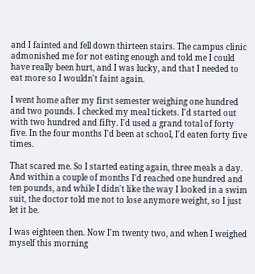and I fainted and fell down thirteen stairs. The campus clinic admonished me for not eating enough and told me I could have really been hurt, and I was lucky, and that I needed to eat more so I wouldn't faint again.

I went home after my first semester weighing one hundred and two pounds. I checked my meal tickets. I'd started out with two hundred and fifty. I'd used a grand total of forty five. In the four months I'd been at school, I'd eaten forty five times.

That scared me. So I started eating again, three meals a day. And within a couple of months I'd reached one hundred and ten pounds, and while I didn't like the way I looked in a swim suit, the doctor told me not to lose anymore weight, so I just let it be.

I was eighteen then. Now I'm twenty two, and when I weighed myself this morning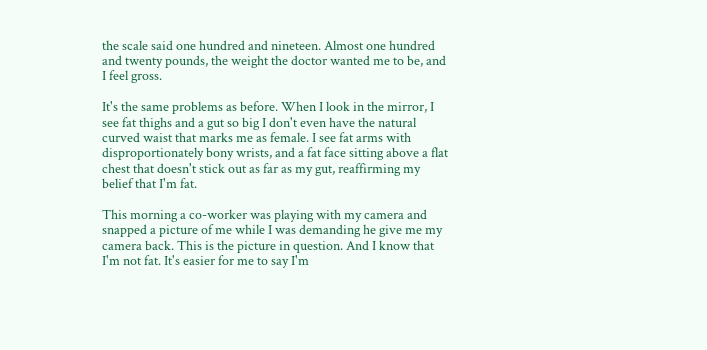the scale said one hundred and nineteen. Almost one hundred and twenty pounds, the weight the doctor wanted me to be, and I feel gross.

It's the same problems as before. When I look in the mirror, I see fat thighs and a gut so big I don't even have the natural curved waist that marks me as female. I see fat arms with disproportionately bony wrists, and a fat face sitting above a flat chest that doesn't stick out as far as my gut, reaffirming my belief that I'm fat.

This morning a co-worker was playing with my camera and snapped a picture of me while I was demanding he give me my camera back. This is the picture in question. And I know that I'm not fat. It's easier for me to say I'm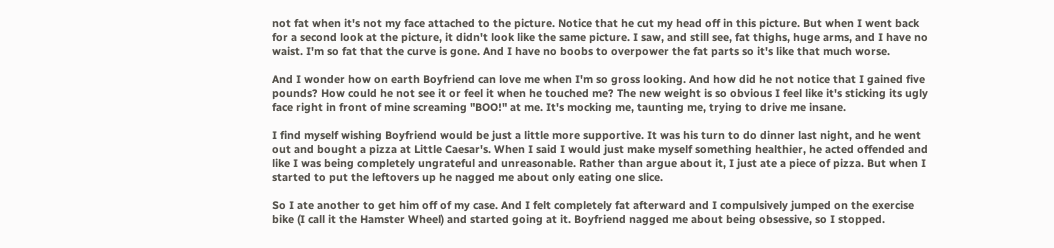not fat when it's not my face attached to the picture. Notice that he cut my head off in this picture. But when I went back for a second look at the picture, it didn't look like the same picture. I saw, and still see, fat thighs, huge arms, and I have no waist. I'm so fat that the curve is gone. And I have no boobs to overpower the fat parts so it's like that much worse.

And I wonder how on earth Boyfriend can love me when I'm so gross looking. And how did he not notice that I gained five pounds? How could he not see it or feel it when he touched me? The new weight is so obvious I feel like it's sticking its ugly face right in front of mine screaming "BOO!" at me. It's mocking me, taunting me, trying to drive me insane.

I find myself wishing Boyfriend would be just a little more supportive. It was his turn to do dinner last night, and he went out and bought a pizza at Little Caesar's. When I said I would just make myself something healthier, he acted offended and like I was being completely ungrateful and unreasonable. Rather than argue about it, I just ate a piece of pizza. But when I started to put the leftovers up he nagged me about only eating one slice.

So I ate another to get him off of my case. And I felt completely fat afterward and I compulsively jumped on the exercise bike (I call it the Hamster Wheel) and started going at it. Boyfriend nagged me about being obsessive, so I stopped.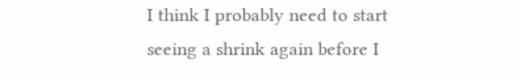I think I probably need to start seeing a shrink again before I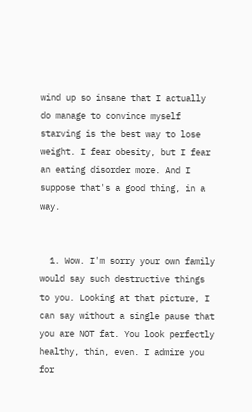wind up so insane that I actually do manage to convince myself starving is the best way to lose weight. I fear obesity, but I fear an eating disorder more. And I suppose that's a good thing, in a way.


  1. Wow. I'm sorry your own family would say such destructive things to you. Looking at that picture, I can say without a single pause that you are NOT fat. You look perfectly healthy, thin, even. I admire you for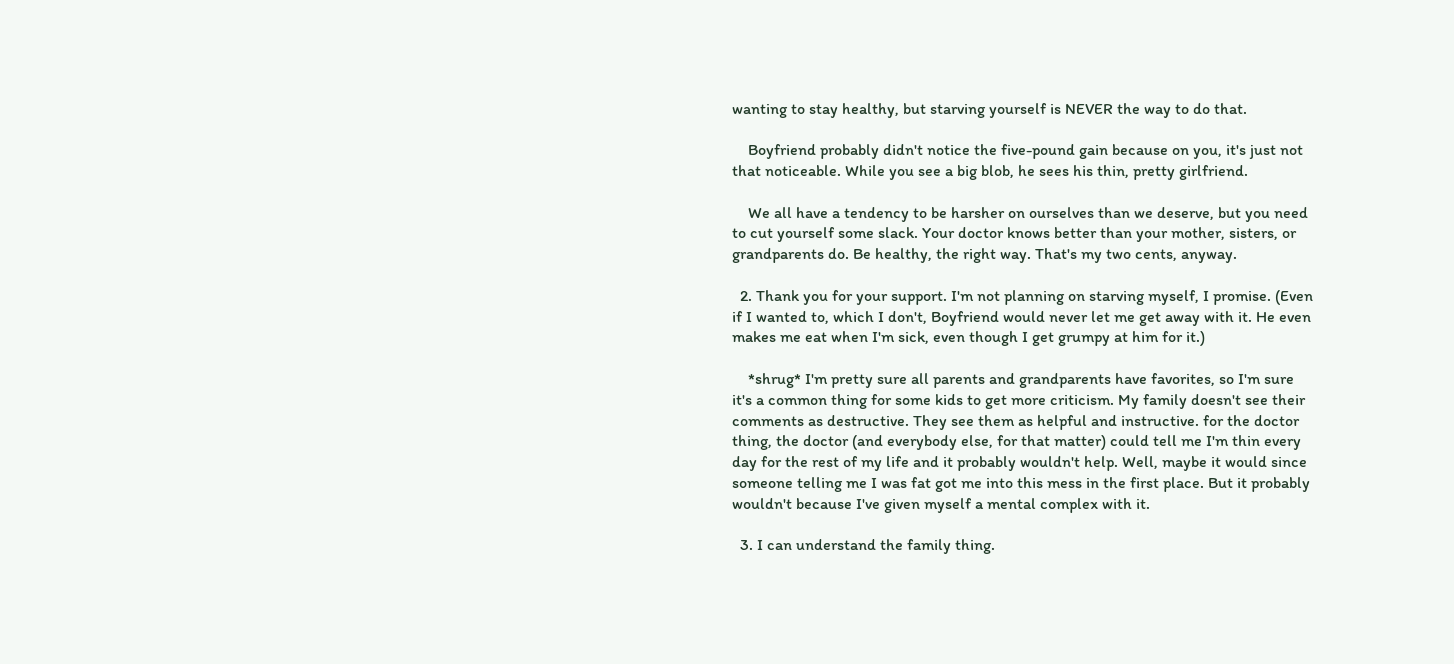wanting to stay healthy, but starving yourself is NEVER the way to do that.

    Boyfriend probably didn't notice the five-pound gain because on you, it's just not that noticeable. While you see a big blob, he sees his thin, pretty girlfriend.

    We all have a tendency to be harsher on ourselves than we deserve, but you need to cut yourself some slack. Your doctor knows better than your mother, sisters, or grandparents do. Be healthy, the right way. That's my two cents, anyway.

  2. Thank you for your support. I'm not planning on starving myself, I promise. (Even if I wanted to, which I don't, Boyfriend would never let me get away with it. He even makes me eat when I'm sick, even though I get grumpy at him for it.)

    *shrug* I'm pretty sure all parents and grandparents have favorites, so I'm sure it's a common thing for some kids to get more criticism. My family doesn't see their comments as destructive. They see them as helpful and instructive. for the doctor thing, the doctor (and everybody else, for that matter) could tell me I'm thin every day for the rest of my life and it probably wouldn't help. Well, maybe it would since someone telling me I was fat got me into this mess in the first place. But it probably wouldn't because I've given myself a mental complex with it.

  3. I can understand the family thing.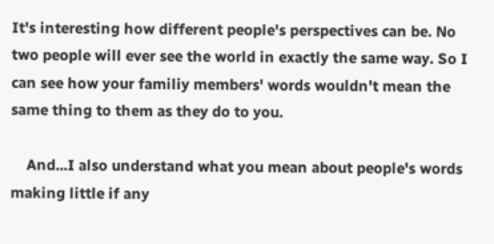It's interesting how different people's perspectives can be. No two people will ever see the world in exactly the same way. So I can see how your familiy members' words wouldn't mean the same thing to them as they do to you.

    And...I also understand what you mean about people's words making little if any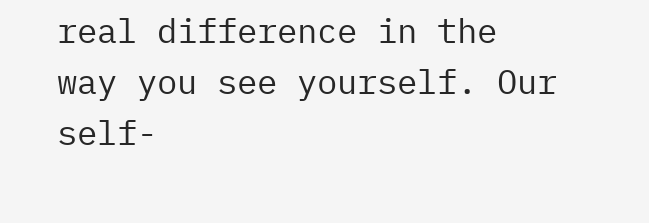real difference in the way you see yourself. Our self-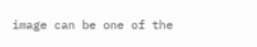image can be one of the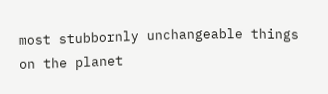most stubbornly unchangeable things on the planet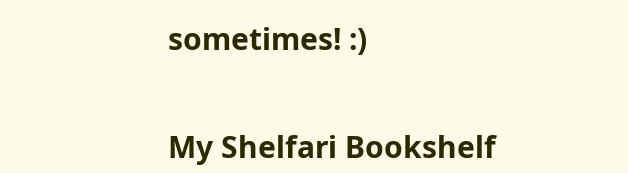sometimes! :)


My Shelfari Bookshelf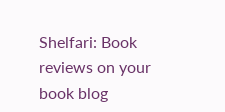Shelfari: Book reviews on your book blog